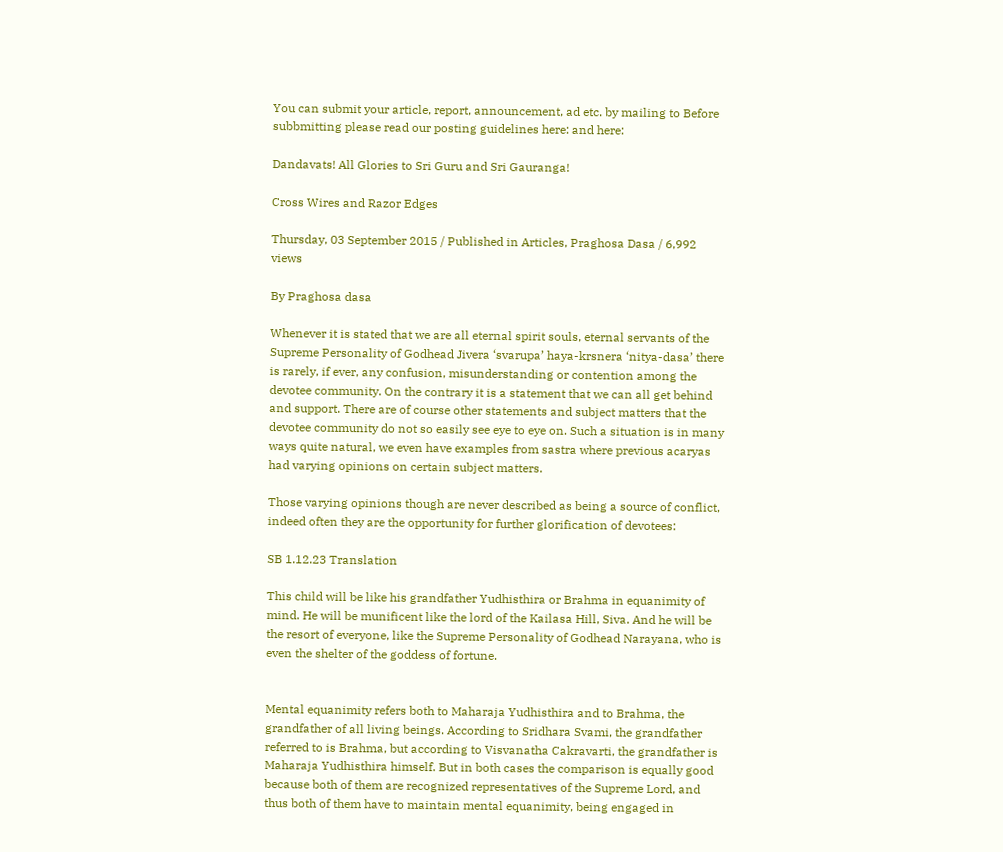You can submit your article, report, announcement, ad etc. by mailing to Before subbmitting please read our posting guidelines here: and here:

Dandavats! All Glories to Sri Guru and Sri Gauranga!

Cross Wires and Razor Edges

Thursday, 03 September 2015 / Published in Articles, Praghosa Dasa / 6,992 views

By Praghosa dasa

Whenever it is stated that we are all eternal spirit souls, eternal servants of the Supreme Personality of Godhead Jivera ‘svarupa’ haya-krsnera ‘nitya-dasa’ there is rarely, if ever, any confusion, misunderstanding or contention among the devotee community. On the contrary it is a statement that we can all get behind and support. There are of course other statements and subject matters that the devotee community do not so easily see eye to eye on. Such a situation is in many ways quite natural, we even have examples from sastra where previous acaryas had varying opinions on certain subject matters.

Those varying opinions though are never described as being a source of conflict, indeed often they are the opportunity for further glorification of devotees:

SB 1.12.23 Translation

This child will be like his grandfather Yudhisthira or Brahma in equanimity of mind. He will be munificent like the lord of the Kailasa Hill, Siva. And he will be the resort of everyone, like the Supreme Personality of Godhead Narayana, who is even the shelter of the goddess of fortune.


Mental equanimity refers both to Maharaja Yudhisthira and to Brahma, the grandfather of all living beings. According to Sridhara Svami, the grandfather referred to is Brahma, but according to Visvanatha Cakravarti, the grandfather is Maharaja Yudhisthira himself. But in both cases the comparison is equally good because both of them are recognized representatives of the Supreme Lord, and thus both of them have to maintain mental equanimity, being engaged in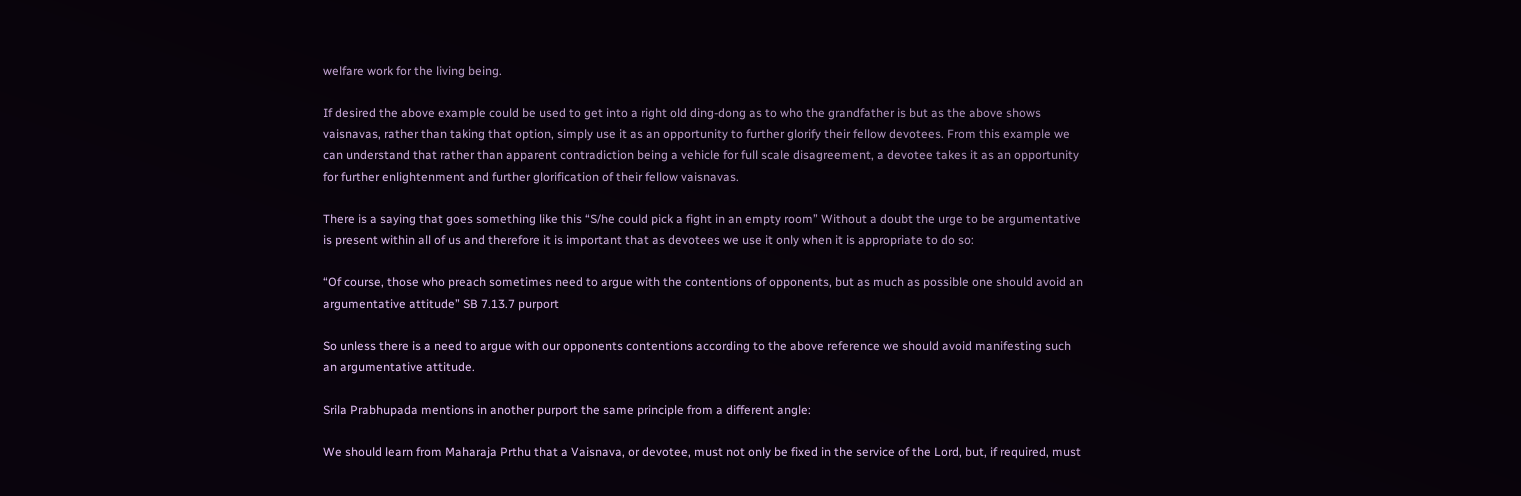welfare work for the living being.

If desired the above example could be used to get into a right old ding-dong as to who the grandfather is but as the above shows vaisnavas, rather than taking that option, simply use it as an opportunity to further glorify their fellow devotees. From this example we can understand that rather than apparent contradiction being a vehicle for full scale disagreement, a devotee takes it as an opportunity for further enlightenment and further glorification of their fellow vaisnavas.

There is a saying that goes something like this “S/he could pick a fight in an empty room” Without a doubt the urge to be argumentative is present within all of us and therefore it is important that as devotees we use it only when it is appropriate to do so:

“Of course, those who preach sometimes need to argue with the contentions of opponents, but as much as possible one should avoid an argumentative attitude” SB 7.13.7 purport

So unless there is a need to argue with our opponents contentions according to the above reference we should avoid manifesting such an argumentative attitude.

Srila Prabhupada mentions in another purport the same principle from a different angle:

We should learn from Maharaja Prthu that a Vaisnava, or devotee, must not only be fixed in the service of the Lord, but, if required, must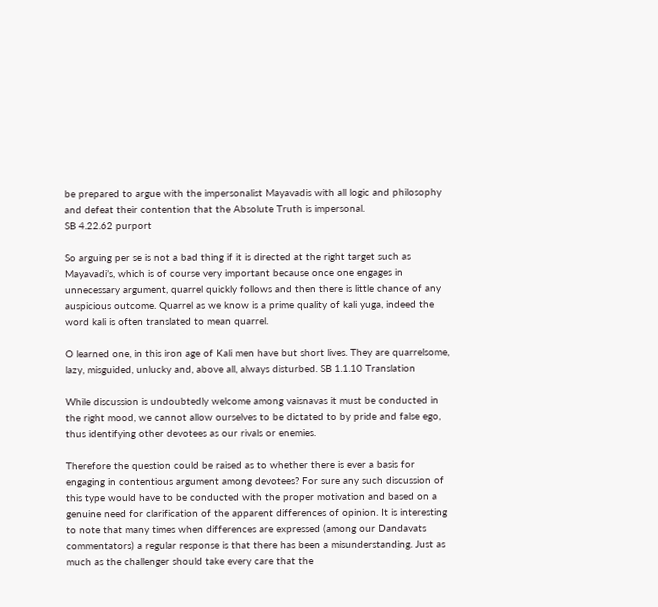be prepared to argue with the impersonalist Mayavadis with all logic and philosophy and defeat their contention that the Absolute Truth is impersonal.
SB 4.22.62 purport

So arguing per se is not a bad thing if it is directed at the right target such as Mayavadi’s, which is of course very important because once one engages in unnecessary argument, quarrel quickly follows and then there is little chance of any auspicious outcome. Quarrel as we know is a prime quality of kali yuga, indeed the word kali is often translated to mean quarrel.

O learned one, in this iron age of Kali men have but short lives. They are quarrelsome, lazy, misguided, unlucky and, above all, always disturbed. SB 1.1.10 Translation

While discussion is undoubtedly welcome among vaisnavas it must be conducted in the right mood, we cannot allow ourselves to be dictated to by pride and false ego, thus identifying other devotees as our rivals or enemies.

Therefore the question could be raised as to whether there is ever a basis for engaging in contentious argument among devotees? For sure any such discussion of this type would have to be conducted with the proper motivation and based on a genuine need for clarification of the apparent differences of opinion. It is interesting to note that many times when differences are expressed (among our Dandavats commentators) a regular response is that there has been a misunderstanding. Just as much as the challenger should take every care that the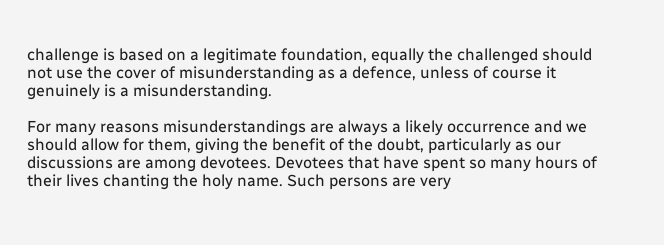challenge is based on a legitimate foundation, equally the challenged should not use the cover of misunderstanding as a defence, unless of course it genuinely is a misunderstanding.

For many reasons misunderstandings are always a likely occurrence and we should allow for them, giving the benefit of the doubt, particularly as our discussions are among devotees. Devotees that have spent so many hours of their lives chanting the holy name. Such persons are very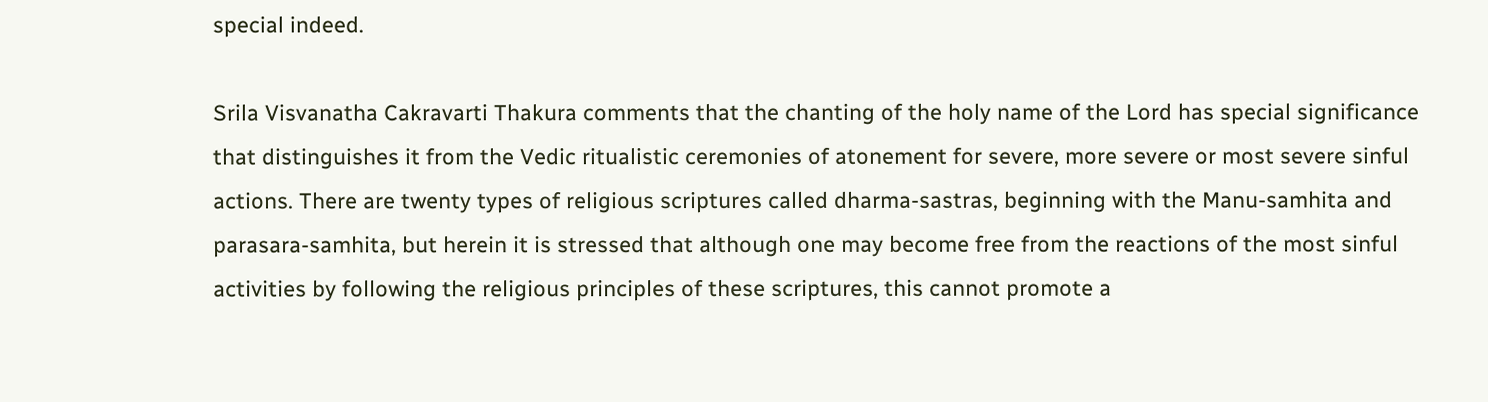special indeed.

Srila Visvanatha Cakravarti Thakura comments that the chanting of the holy name of the Lord has special significance that distinguishes it from the Vedic ritualistic ceremonies of atonement for severe, more severe or most severe sinful actions. There are twenty types of religious scriptures called dharma-sastras, beginning with the Manu-samhita and parasara-samhita, but herein it is stressed that although one may become free from the reactions of the most sinful activities by following the religious principles of these scriptures, this cannot promote a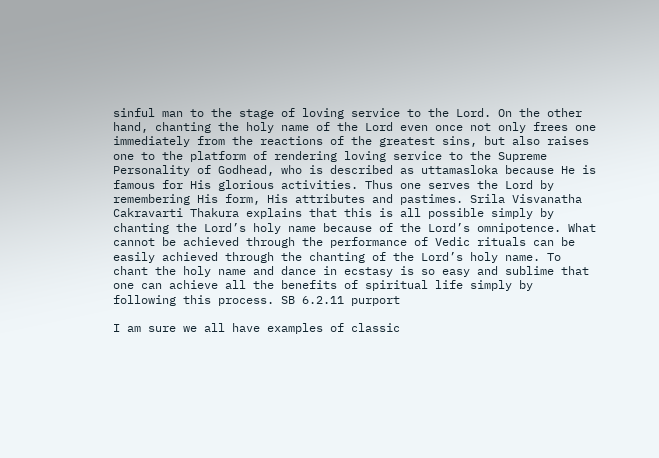sinful man to the stage of loving service to the Lord. On the other hand, chanting the holy name of the Lord even once not only frees one immediately from the reactions of the greatest sins, but also raises one to the platform of rendering loving service to the Supreme Personality of Godhead, who is described as uttamasloka because He is famous for His glorious activities. Thus one serves the Lord by remembering His form, His attributes and pastimes. Srila Visvanatha Cakravarti Thakura explains that this is all possible simply by chanting the Lord’s holy name because of the Lord’s omnipotence. What cannot be achieved through the performance of Vedic rituals can be easily achieved through the chanting of the Lord’s holy name. To chant the holy name and dance in ecstasy is so easy and sublime that one can achieve all the benefits of spiritual life simply by following this process. SB 6.2.11 purport

I am sure we all have examples of classic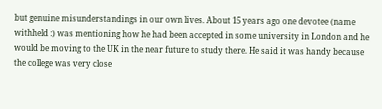but genuine misunderstandings in our own lives. About 15 years ago one devotee (name withheld :) was mentioning how he had been accepted in some university in London and he would be moving to the UK in the near future to study there. He said it was handy because the college was very close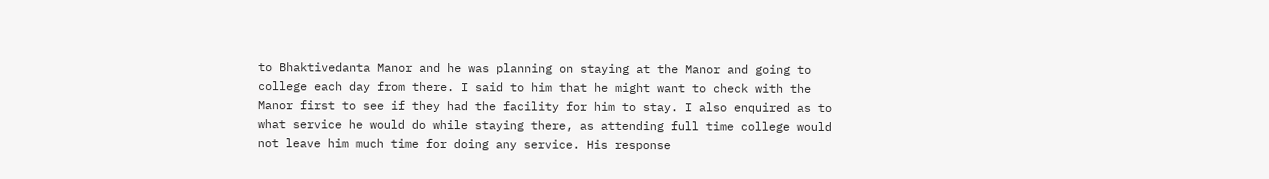to Bhaktivedanta Manor and he was planning on staying at the Manor and going to college each day from there. I said to him that he might want to check with the Manor first to see if they had the facility for him to stay. I also enquired as to what service he would do while staying there, as attending full time college would not leave him much time for doing any service. His response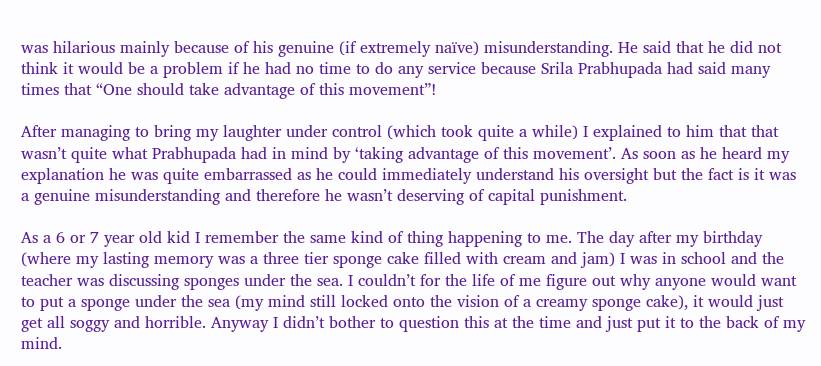was hilarious mainly because of his genuine (if extremely naïve) misunderstanding. He said that he did not think it would be a problem if he had no time to do any service because Srila Prabhupada had said many times that “One should take advantage of this movement”!

After managing to bring my laughter under control (which took quite a while) I explained to him that that wasn’t quite what Prabhupada had in mind by ‘taking advantage of this movement’. As soon as he heard my explanation he was quite embarrassed as he could immediately understand his oversight but the fact is it was a genuine misunderstanding and therefore he wasn’t deserving of capital punishment.

As a 6 or 7 year old kid I remember the same kind of thing happening to me. The day after my birthday (where my lasting memory was a three tier sponge cake filled with cream and jam) I was in school and the teacher was discussing sponges under the sea. I couldn’t for the life of me figure out why anyone would want to put a sponge under the sea (my mind still locked onto the vision of a creamy sponge cake), it would just get all soggy and horrible. Anyway I didn’t bother to question this at the time and just put it to the back of my mind.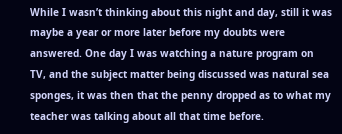While I wasn’t thinking about this night and day, still it was maybe a year or more later before my doubts were answered. One day I was watching a nature program on TV, and the subject matter being discussed was natural sea sponges, it was then that the penny dropped as to what my teacher was talking about all that time before.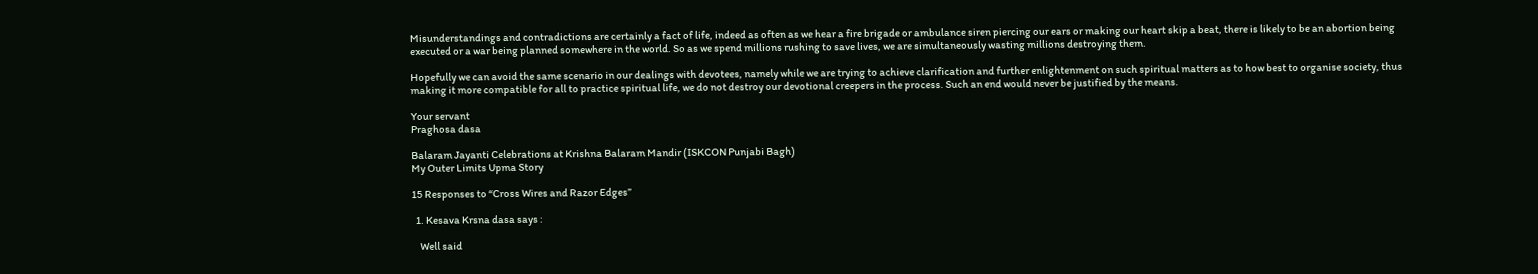Misunderstandings and contradictions are certainly a fact of life, indeed as often as we hear a fire brigade or ambulance siren piercing our ears or making our heart skip a beat, there is likely to be an abortion being executed or a war being planned somewhere in the world. So as we spend millions rushing to save lives, we are simultaneously wasting millions destroying them.

Hopefully we can avoid the same scenario in our dealings with devotees, namely while we are trying to achieve clarification and further enlightenment on such spiritual matters as to how best to organise society, thus making it more compatible for all to practice spiritual life, we do not destroy our devotional creepers in the process. Such an end would never be justified by the means.

Your servant
Praghosa dasa

Balaram Jayanti Celebrations at Krishna Balaram Mandir (ISKCON Punjabi Bagh)
My Outer Limits Upma Story

15 Responses to “Cross Wires and Razor Edges”

  1. Kesava Krsna dasa says :

    Well said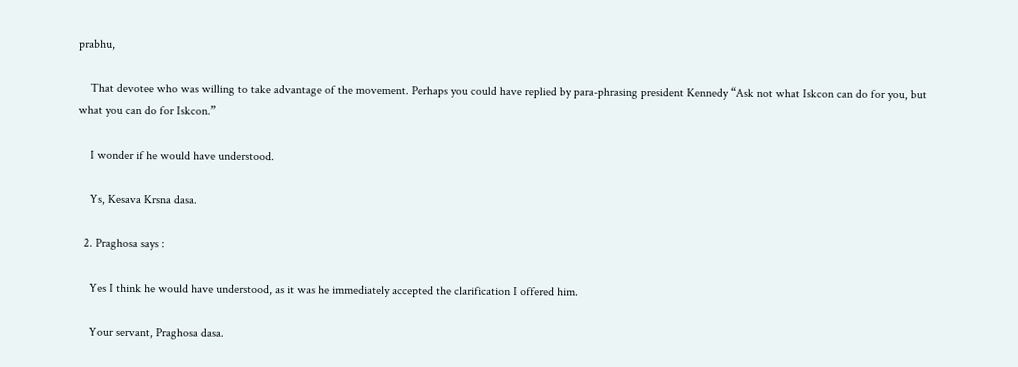prabhu,

    That devotee who was willing to take advantage of the movement. Perhaps you could have replied by para-phrasing president Kennedy “Ask not what Iskcon can do for you, but what you can do for Iskcon.”

    I wonder if he would have understood.

    Ys, Kesava Krsna dasa.

  2. Praghosa says :

    Yes I think he would have understood, as it was he immediately accepted the clarification I offered him.

    Your servant, Praghosa dasa.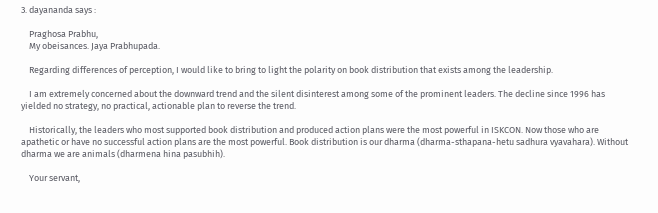3. dayananda says :

    Praghosa Prabhu,
    My obeisances. Jaya Prabhupada.

    Regarding differences of perception, I would like to bring to light the polarity on book distribution that exists among the leadership.

    I am extremely concerned about the downward trend and the silent disinterest among some of the prominent leaders. The decline since 1996 has yielded no strategy, no practical, actionable plan to reverse the trend.

    Historically, the leaders who most supported book distribution and produced action plans were the most powerful in ISKCON. Now those who are apathetic or have no successful action plans are the most powerful. Book distribution is our dharma (dharma-sthapana-hetu sadhura vyavahara). Without dharma we are animals (dharmena hina pasubhih).

    Your servant,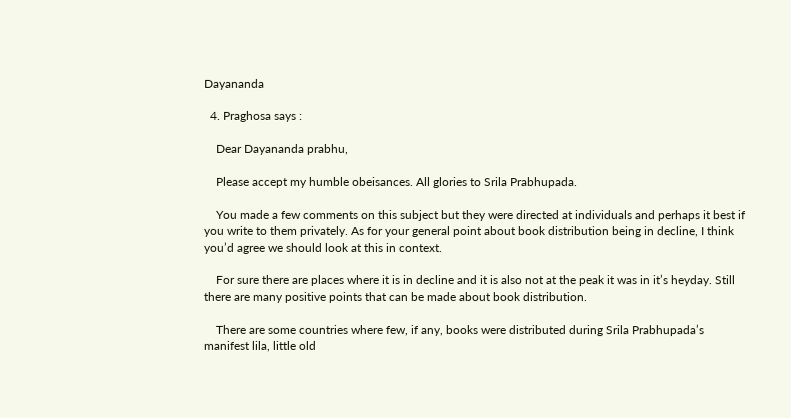Dayananda

  4. Praghosa says :

    Dear Dayananda prabhu,

    Please accept my humble obeisances. All glories to Srila Prabhupada.

    You made a few comments on this subject but they were directed at individuals and perhaps it best if you write to them privately. As for your general point about book distribution being in decline, I think you’d agree we should look at this in context.

    For sure there are places where it is in decline and it is also not at the peak it was in it’s heyday. Still there are many positive points that can be made about book distribution.

    There are some countries where few, if any, books were distributed during Srila Prabhupada’s manifest lila, little old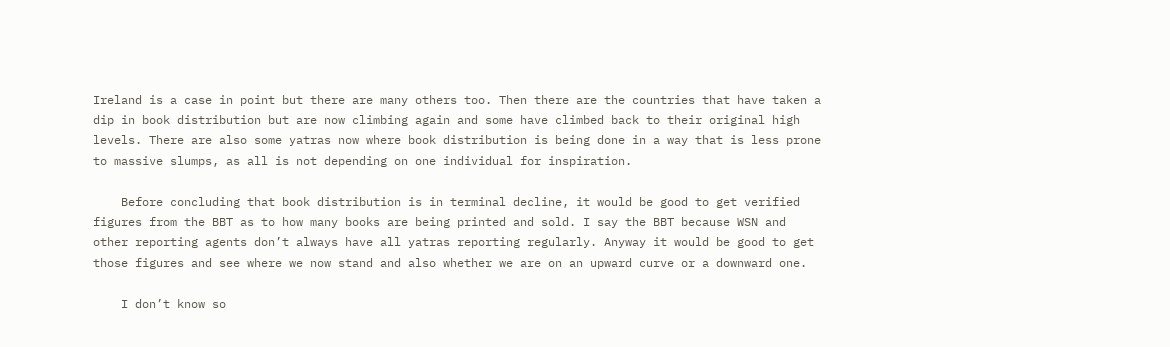Ireland is a case in point but there are many others too. Then there are the countries that have taken a dip in book distribution but are now climbing again and some have climbed back to their original high levels. There are also some yatras now where book distribution is being done in a way that is less prone to massive slumps, as all is not depending on one individual for inspiration.

    Before concluding that book distribution is in terminal decline, it would be good to get verified figures from the BBT as to how many books are being printed and sold. I say the BBT because WSN and other reporting agents don’t always have all yatras reporting regularly. Anyway it would be good to get those figures and see where we now stand and also whether we are on an upward curve or a downward one.

    I don’t know so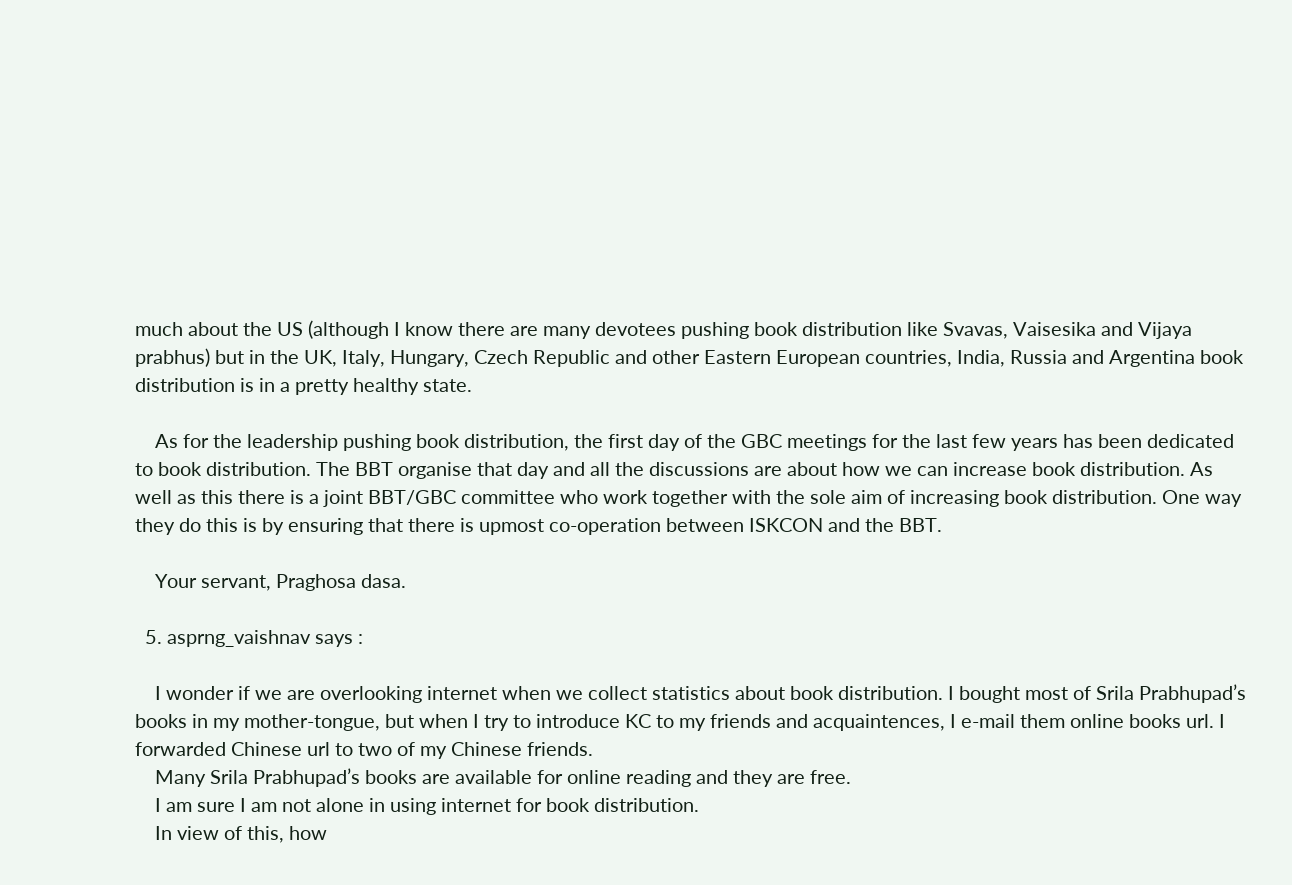much about the US (although I know there are many devotees pushing book distribution like Svavas, Vaisesika and Vijaya prabhus) but in the UK, Italy, Hungary, Czech Republic and other Eastern European countries, India, Russia and Argentina book distribution is in a pretty healthy state.

    As for the leadership pushing book distribution, the first day of the GBC meetings for the last few years has been dedicated to book distribution. The BBT organise that day and all the discussions are about how we can increase book distribution. As well as this there is a joint BBT/GBC committee who work together with the sole aim of increasing book distribution. One way they do this is by ensuring that there is upmost co-operation between ISKCON and the BBT.

    Your servant, Praghosa dasa.

  5. asprng_vaishnav says :

    I wonder if we are overlooking internet when we collect statistics about book distribution. I bought most of Srila Prabhupad’s books in my mother-tongue, but when I try to introduce KC to my friends and acquaintences, I e-mail them online books url. I forwarded Chinese url to two of my Chinese friends.
    Many Srila Prabhupad’s books are available for online reading and they are free.
    I am sure I am not alone in using internet for book distribution.
    In view of this, how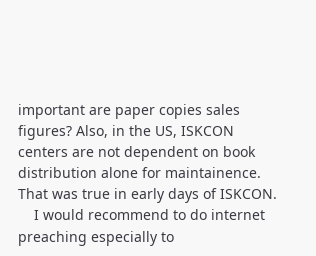important are paper copies sales figures? Also, in the US, ISKCON centers are not dependent on book distribution alone for maintainence. That was true in early days of ISKCON.
    I would recommend to do internet preaching especially to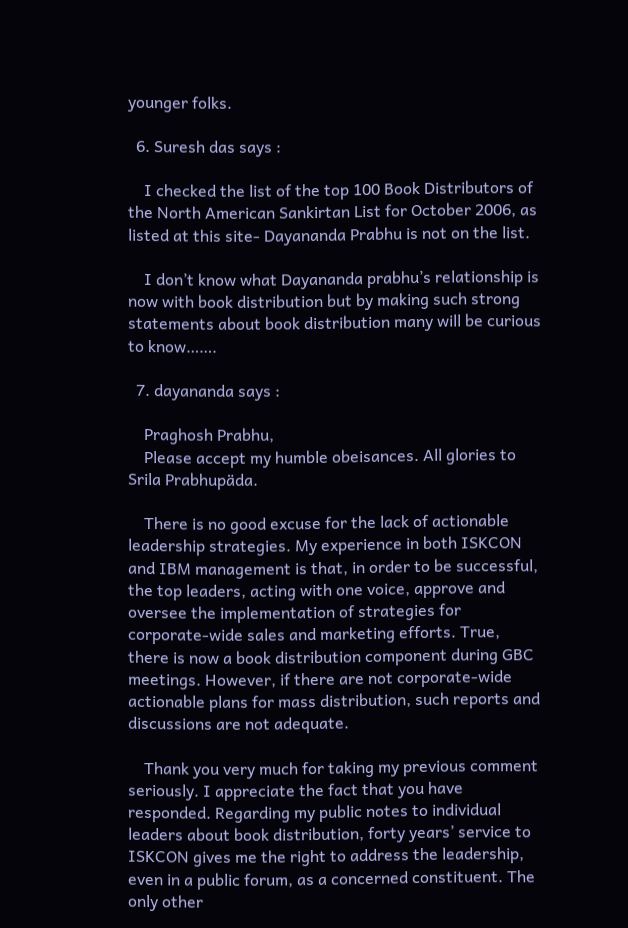younger folks.

  6. Suresh das says :

    I checked the list of the top 100 Book Distributors of the North American Sankirtan List for October 2006, as listed at this site- Dayananda Prabhu is not on the list.

    I don’t know what Dayananda prabhu’s relationship is now with book distribution but by making such strong statements about book distribution many will be curious to know…….

  7. dayananda says :

    Praghosh Prabhu,
    Please accept my humble obeisances. All glories to Srila Prabhupäda.

    There is no good excuse for the lack of actionable leadership strategies. My experience in both ISKCON and IBM management is that, in order to be successful, the top leaders, acting with one voice, approve and oversee the implementation of strategies for corporate-wide sales and marketing efforts. True, there is now a book distribution component during GBC meetings. However, if there are not corporate-wide actionable plans for mass distribution, such reports and discussions are not adequate.

    Thank you very much for taking my previous comment seriously. I appreciate the fact that you have responded. Regarding my public notes to individual leaders about book distribution, forty years’ service to ISKCON gives me the right to address the leadership, even in a public forum, as a concerned constituent. The only other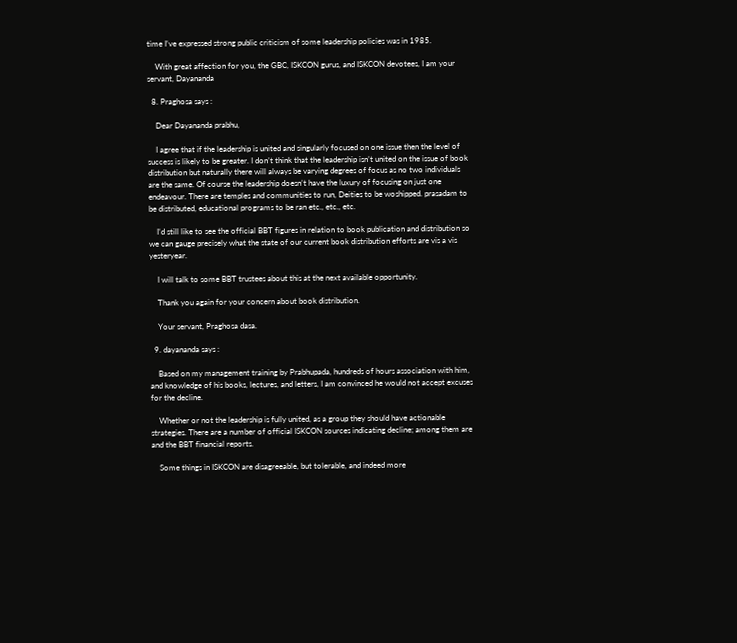time I’ve expressed strong public criticism of some leadership policies was in 1985.

    With great affection for you, the GBC, ISKCON gurus, and ISKCON devotees, I am your servant, Dayananda

  8. Praghosa says :

    Dear Dayananda prabhu,

    I agree that if the leadership is united and singularly focused on one issue then the level of success is likely to be greater. I don’t think that the leadership isn’t united on the issue of book distribution but naturally there will always be varying degrees of focus as no two individuals are the same. Of course the leadership doesn’t have the luxury of focusing on just one endeavour. There are temples and communities to run, Deities to be woshipped. prasadam to be distributed, educational programs to be ran etc., etc., etc.

    I’d still like to see the official BBT figures in relation to book publication and distribution so we can gauge precisely what the state of our current book distribution efforts are vis a vis yesteryear.

    I will talk to some BBT trustees about this at the next available opportunity.

    Thank you again for your concern about book distribution.

    Your servant, Praghosa dasa.

  9. dayananda says :

    Based on my management training by Prabhupada, hundreds of hours association with him, and knowledge of his books, lectures, and letters, I am convinced he would not accept excuses for the decline.

    Whether or not the leadership is fully united, as a group they should have actionable strategies. There are a number of official ISKCON sources indicating decline; among them are and the BBT financial reports.

    Some things in ISKCON are disagreeable, but tolerable, and indeed more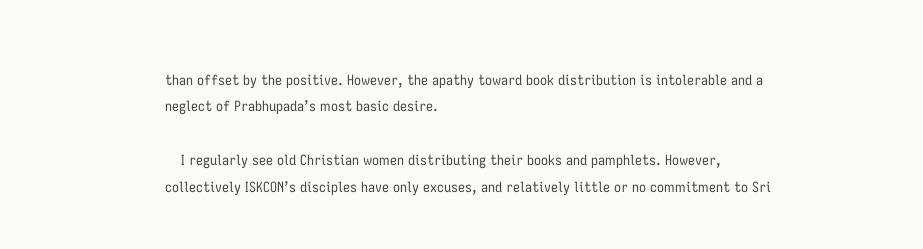than offset by the positive. However, the apathy toward book distribution is intolerable and a neglect of Prabhupada’s most basic desire.

    I regularly see old Christian women distributing their books and pamphlets. However, collectively ISKCON’s disciples have only excuses, and relatively little or no commitment to Sri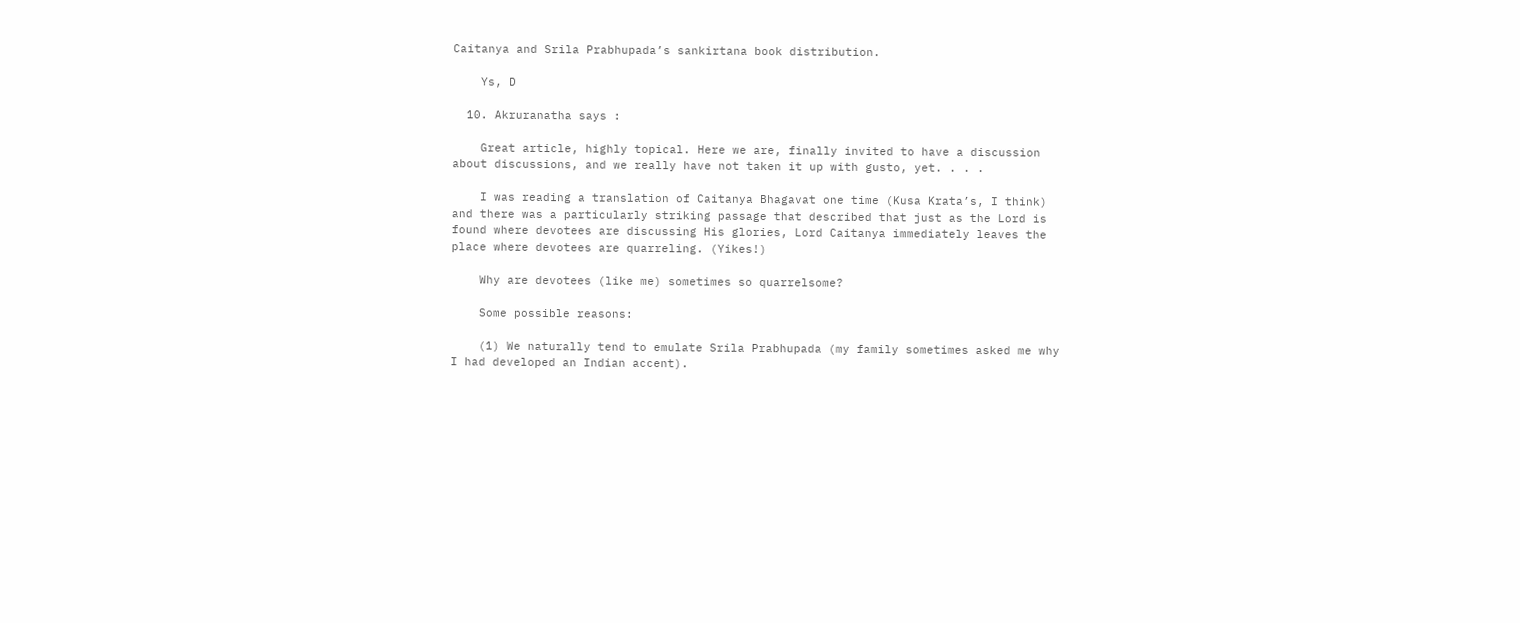Caitanya and Srila Prabhupada’s sankirtana book distribution.

    Ys, D

  10. Akruranatha says :

    Great article, highly topical. Here we are, finally invited to have a discussion about discussions, and we really have not taken it up with gusto, yet. . . .

    I was reading a translation of Caitanya Bhagavat one time (Kusa Krata’s, I think) and there was a particularly striking passage that described that just as the Lord is found where devotees are discussing His glories, Lord Caitanya immediately leaves the place where devotees are quarreling. (Yikes!)

    Why are devotees (like me) sometimes so quarrelsome?

    Some possible reasons:

    (1) We naturally tend to emulate Srila Prabhupada (my family sometimes asked me why I had developed an Indian accent).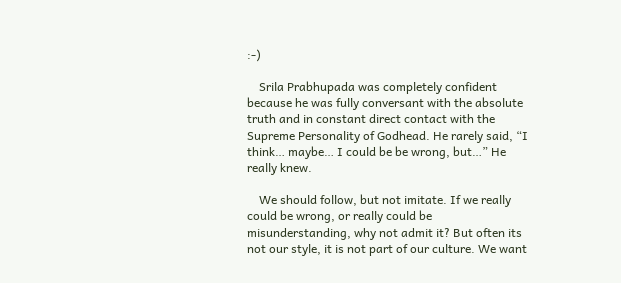:-)

    Srila Prabhupada was completely confident because he was fully conversant with the absolute truth and in constant direct contact with the Supreme Personality of Godhead. He rarely said, “I think… maybe… I could be be wrong, but…” He really knew.

    We should follow, but not imitate. If we really could be wrong, or really could be misunderstanding, why not admit it? But often its not our style, it is not part of our culture. We want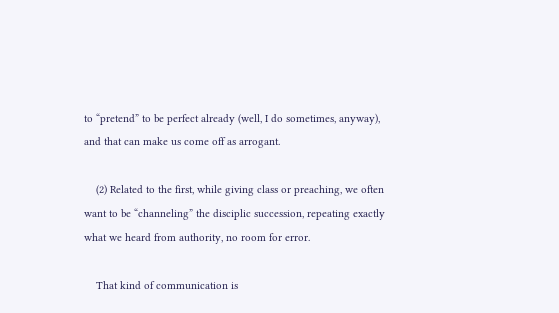to “pretend” to be perfect already (well, I do sometimes, anyway), and that can make us come off as arrogant.

    (2) Related to the first, while giving class or preaching, we often want to be “channeling” the disciplic succession, repeating exactly what we heard from authority, no room for error.

    That kind of communication is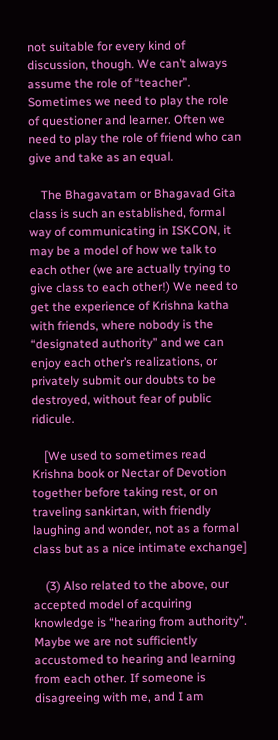not suitable for every kind of discussion, though. We can’t always assume the role of “teacher”. Sometimes we need to play the role of questioner and learner. Often we need to play the role of friend who can give and take as an equal.

    The Bhagavatam or Bhagavad Gita class is such an established, formal way of communicating in ISKCON, it may be a model of how we talk to each other (we are actually trying to give class to each other!) We need to get the experience of Krishna katha with friends, where nobody is the “designated authority” and we can enjoy each other’s realizations, or privately submit our doubts to be destroyed, without fear of public ridicule.

    [We used to sometimes read Krishna book or Nectar of Devotion together before taking rest, or on traveling sankirtan, with friendly laughing and wonder, not as a formal class but as a nice intimate exchange]

    (3) Also related to the above, our accepted model of acquiring knowledge is “hearing from authority”. Maybe we are not sufficiently accustomed to hearing and learning from each other. If someone is disagreeing with me, and I am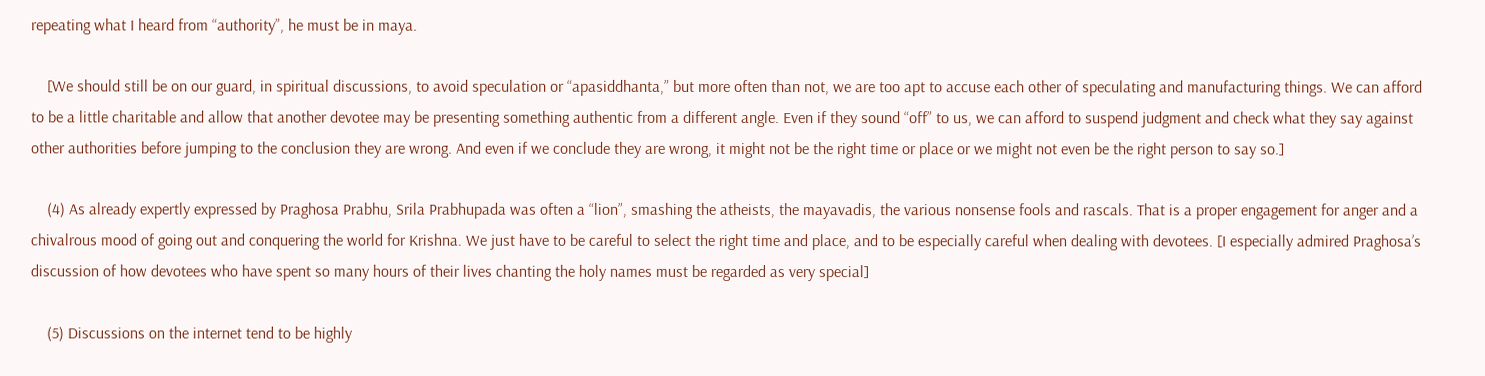repeating what I heard from “authority”, he must be in maya.

    [We should still be on our guard, in spiritual discussions, to avoid speculation or “apasiddhanta,” but more often than not, we are too apt to accuse each other of speculating and manufacturing things. We can afford to be a little charitable and allow that another devotee may be presenting something authentic from a different angle. Even if they sound “off” to us, we can afford to suspend judgment and check what they say against other authorities before jumping to the conclusion they are wrong. And even if we conclude they are wrong, it might not be the right time or place or we might not even be the right person to say so.]

    (4) As already expertly expressed by Praghosa Prabhu, Srila Prabhupada was often a “lion”, smashing the atheists, the mayavadis, the various nonsense fools and rascals. That is a proper engagement for anger and a chivalrous mood of going out and conquering the world for Krishna. We just have to be careful to select the right time and place, and to be especially careful when dealing with devotees. [I especially admired Praghosa’s discussion of how devotees who have spent so many hours of their lives chanting the holy names must be regarded as very special]

    (5) Discussions on the internet tend to be highly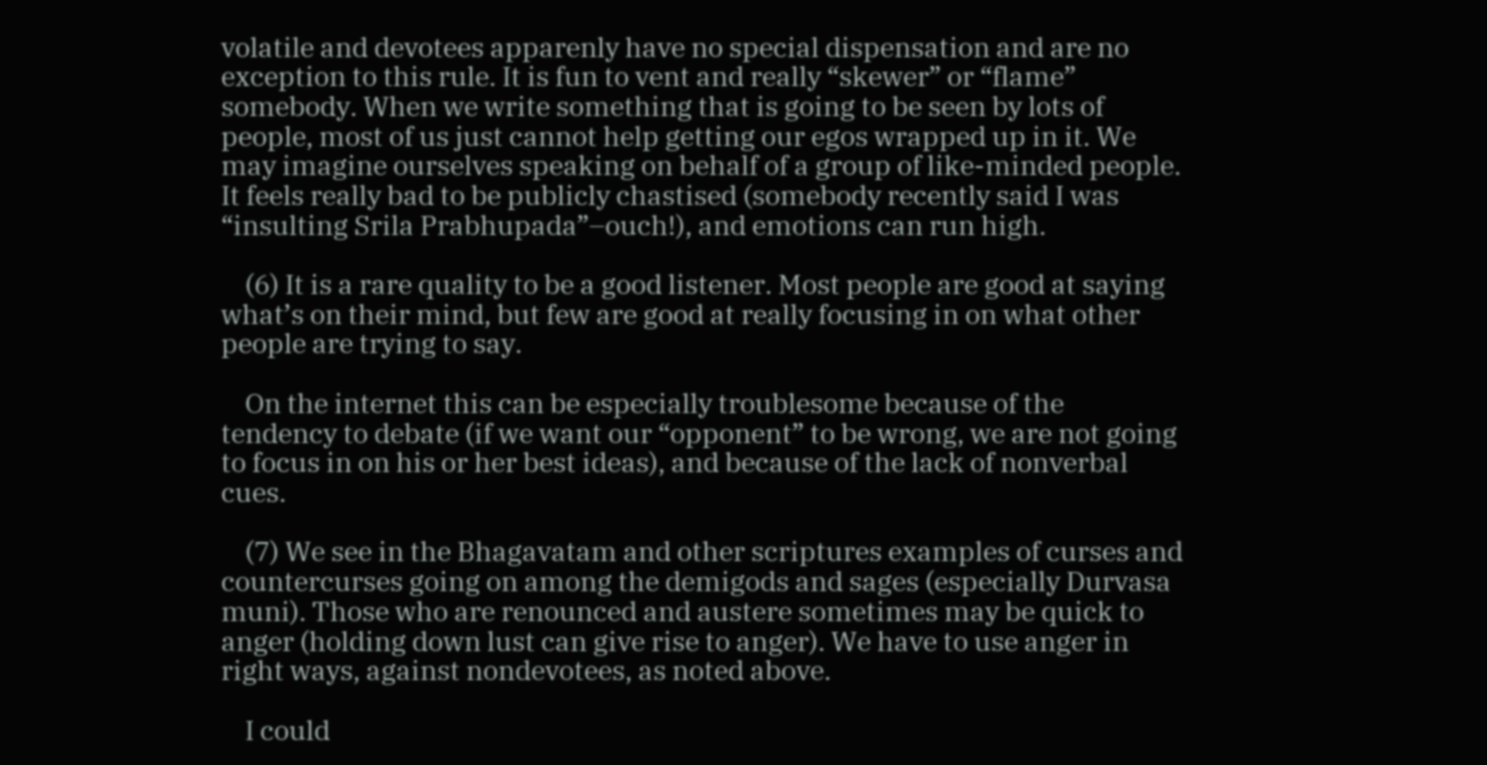volatile and devotees apparenly have no special dispensation and are no exception to this rule. It is fun to vent and really “skewer” or “flame” somebody. When we write something that is going to be seen by lots of people, most of us just cannot help getting our egos wrapped up in it. We may imagine ourselves speaking on behalf of a group of like-minded people. It feels really bad to be publicly chastised (somebody recently said I was “insulting Srila Prabhupada”–ouch!), and emotions can run high.

    (6) It is a rare quality to be a good listener. Most people are good at saying what’s on their mind, but few are good at really focusing in on what other people are trying to say.

    On the internet this can be especially troublesome because of the tendency to debate (if we want our “opponent” to be wrong, we are not going to focus in on his or her best ideas), and because of the lack of nonverbal cues.

    (7) We see in the Bhagavatam and other scriptures examples of curses and countercurses going on among the demigods and sages (especially Durvasa muni). Those who are renounced and austere sometimes may be quick to anger (holding down lust can give rise to anger). We have to use anger in right ways, against nondevotees, as noted above.

    I could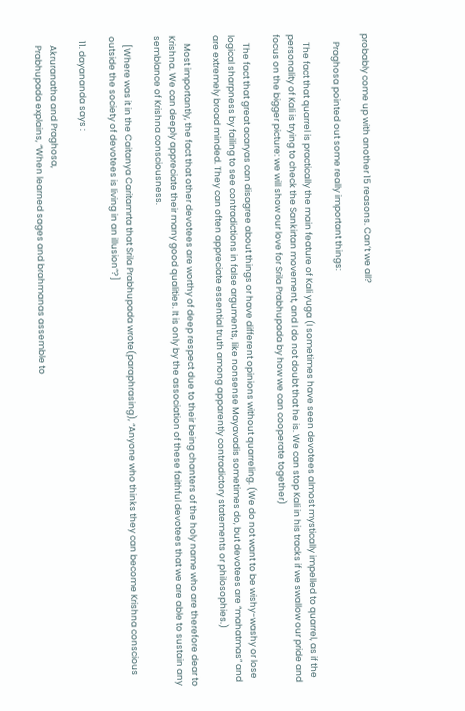probably come up with another 15 reasons. Can’t we all?

    Praghosa pointed out some really important things:

    The fact that quarrel is practically the main feature of Kali yuga (I sometimes have seen devotees almost mystically impelled to quarrel, as if the personality of Kali is trying to check the Sankirtan movement, and I do not doubt that he is. We can stop Kali in his tracks if we swallow our pride and focus on the bigger picture: we will show our love for Srila Prabhupada by how we can cooperate together)

    The fact that great acaryas can disagree about things or have different opinions without quarreling. (We do not want to be wishy-washy or lose logical sharpness by failing to see contradictions in false arguments, like nonsense Mayavadis sometimes do, but devotees are “mahatmas” and are extremely broad minded. They can often appreciate essential truth among apparently contradictory statements or philosophies.)

    Most importantly, the fact that other devotees are worthy of deep respect due to their being chanters of the holy name who are therefore dear to Krishna. We can deeply appreciate their many good qualities. It is only by the association of these faithful devotees that we are able to sustain any semblance of Krishna consciousness.

    [Where was it in the Caitanya Caritamrta that Srila Prabhupada wrote(paraphrasing), “Anyone who thinks they can become Krishna conscious outside the society of devotees is living in an illusion”?]

  11. dayananda says :

    Akruranatha and Praghosa,
    Prabhupada explains, “When learned sages and brahmanas assemble to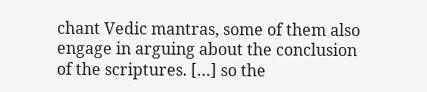chant Vedic mantras, some of them also engage in arguing about the conclusion of the scriptures. […] so the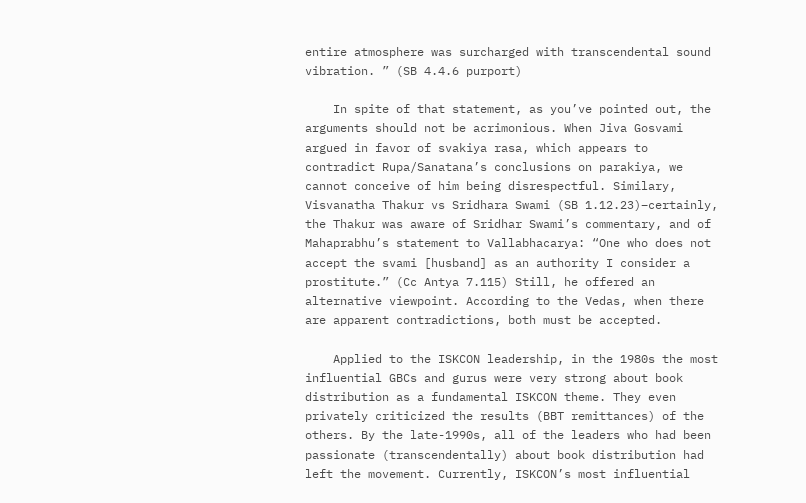entire atmosphere was surcharged with transcendental sound vibration. ” (SB 4.4.6 purport)

    In spite of that statement, as you’ve pointed out, the arguments should not be acrimonious. When Jiva Gosvami argued in favor of svakiya rasa, which appears to contradict Rupa/Sanatana’s conclusions on parakiya, we cannot conceive of him being disrespectful. Similary, Visvanatha Thakur vs Sridhara Swami (SB 1.12.23)–certainly, the Thakur was aware of Sridhar Swami’s commentary, and of Mahaprabhu’s statement to Vallabhacarya: “One who does not accept the svami [husband] as an authority I consider a prostitute.” (Cc Antya 7.115) Still, he offered an alternative viewpoint. According to the Vedas, when there are apparent contradictions, both must be accepted.

    Applied to the ISKCON leadership, in the 1980s the most influential GBCs and gurus were very strong about book distribution as a fundamental ISKCON theme. They even privately criticized the results (BBT remittances) of the others. By the late-1990s, all of the leaders who had been passionate (transcendentally) about book distribution had left the movement. Currently, ISKCON’s most influential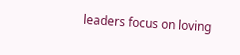leaders focus on loving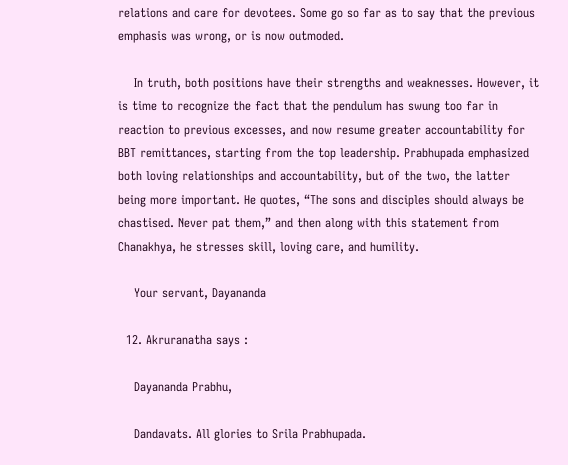relations and care for devotees. Some go so far as to say that the previous emphasis was wrong, or is now outmoded.

    In truth, both positions have their strengths and weaknesses. However, it is time to recognize the fact that the pendulum has swung too far in reaction to previous excesses, and now resume greater accountability for BBT remittances, starting from the top leadership. Prabhupada emphasized both loving relationships and accountability, but of the two, the latter being more important. He quotes, “The sons and disciples should always be chastised. Never pat them,” and then along with this statement from Chanakhya, he stresses skill, loving care, and humility.

    Your servant, Dayananda

  12. Akruranatha says :

    Dayananda Prabhu,

    Dandavats. All glories to Srila Prabhupada.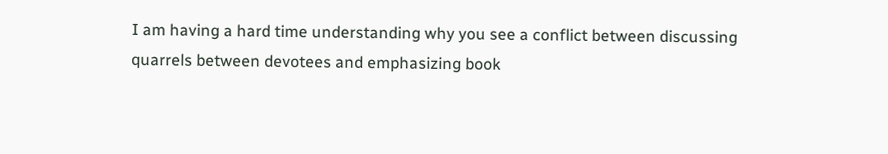I am having a hard time understanding why you see a conflict between discussing quarrels between devotees and emphasizing book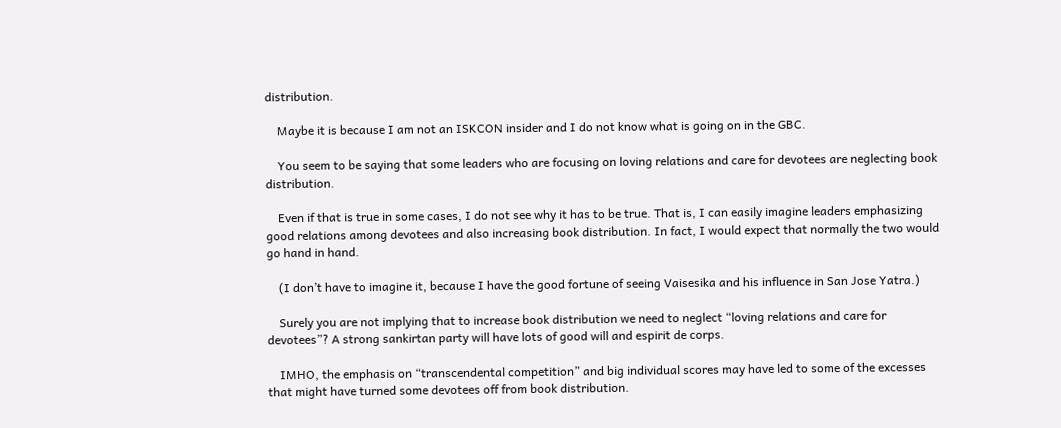distribution.

    Maybe it is because I am not an ISKCON insider and I do not know what is going on in the GBC.

    You seem to be saying that some leaders who are focusing on loving relations and care for devotees are neglecting book distribution.

    Even if that is true in some cases, I do not see why it has to be true. That is, I can easily imagine leaders emphasizing good relations among devotees and also increasing book distribution. In fact, I would expect that normally the two would go hand in hand.

    (I don’t have to imagine it, because I have the good fortune of seeing Vaisesika and his influence in San Jose Yatra.)

    Surely you are not implying that to increase book distribution we need to neglect “loving relations and care for devotees”? A strong sankirtan party will have lots of good will and espirit de corps.

    IMHO, the emphasis on “transcendental competition” and big individual scores may have led to some of the excesses that might have turned some devotees off from book distribution.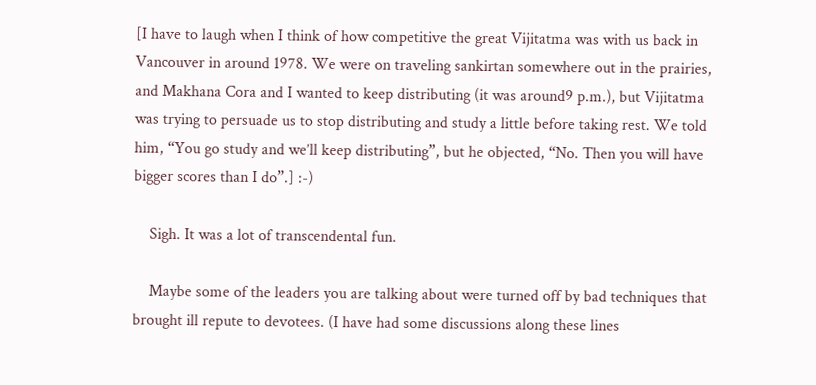[I have to laugh when I think of how competitive the great Vijitatma was with us back in Vancouver in around 1978. We were on traveling sankirtan somewhere out in the prairies, and Makhana Cora and I wanted to keep distributing (it was around9 p.m.), but Vijitatma was trying to persuade us to stop distributing and study a little before taking rest. We told him, “You go study and we’ll keep distributing”, but he objected, “No. Then you will have bigger scores than I do”.] :-)

    Sigh. It was a lot of transcendental fun.

    Maybe some of the leaders you are talking about were turned off by bad techniques that brought ill repute to devotees. (I have had some discussions along these lines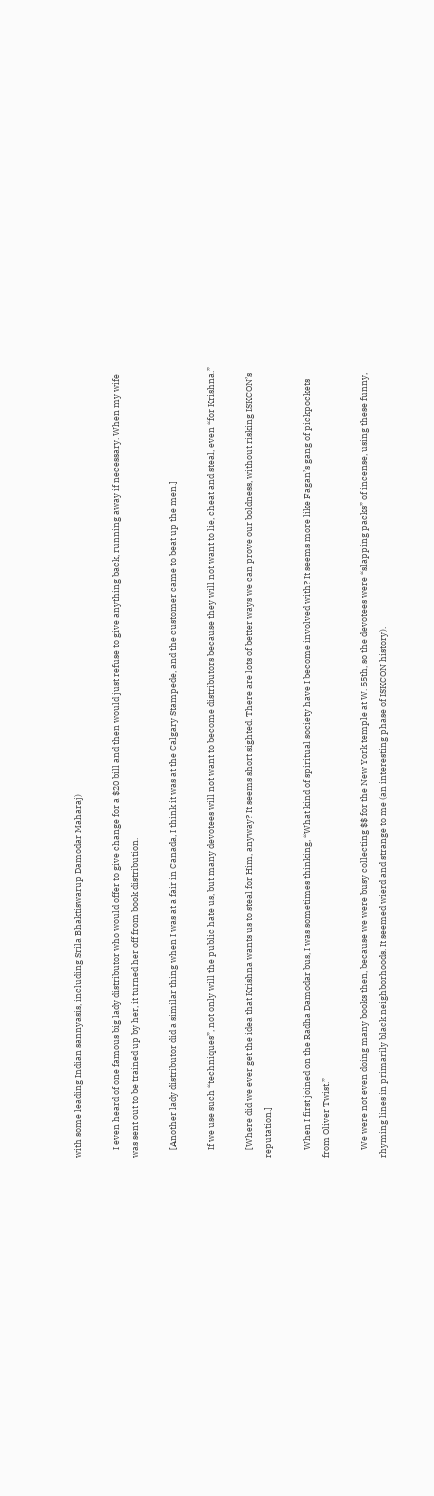with some leading Indian sannyasis, including Srila Bhaktiswarup Damodar Maharaj)

    I even heard of one famous big lady distributor who would offer to give change for a $20 bill and then would just refuse to give anything back, running away if necessary. When my wife was sent out to be trained up by her, it turned her off from book distribution.

    [Another lady distributor did a similar thing when I was at a fair in Canada, I think it was at the Calgary Stampede, and the customer came to beat up the men.]

    If we use such “techniques”, not only will the public hate us, but many devotees will not want to become distributors because they will not want to lie, cheat and steal, even “for Krishna.”

    [Where did we ever get the idea that Krishna wants us to steal for Him, anyway? It seems short sighted. There are lots of better ways we can prove our boldness, without risking ISKCON’s reputation.]

    When I first joined on the Radha Damodar bus, I was sometimes thinking, “What kind of spiritual society have I become involved with? It seems more like Fagan’s gang of pickpockets from Oliver Twist.”

    We were not even doing many books then, because we were busy collecting $$ for the New York temple at W. 55th, so the devotees were “slapping packs” of incense, using these funny, rhyming lines in primarily black neighborhoods. It seemed wierd and strange to me (an interesting phase of ISKCON history).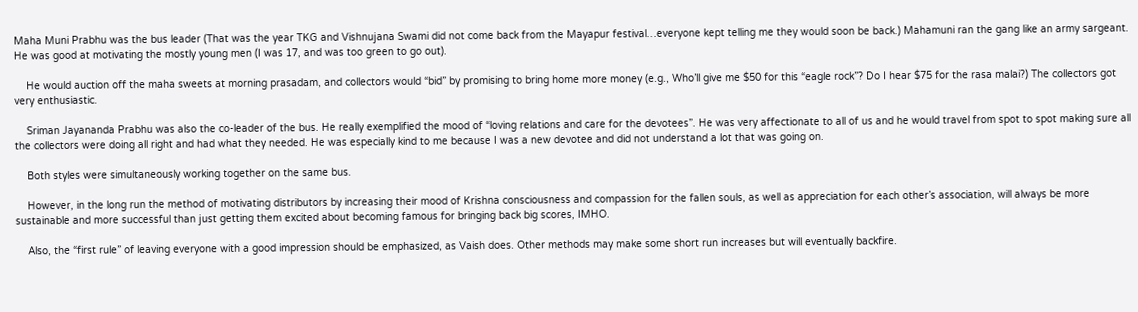Maha Muni Prabhu was the bus leader (That was the year TKG and Vishnujana Swami did not come back from the Mayapur festival…everyone kept telling me they would soon be back.) Mahamuni ran the gang like an army sargeant. He was good at motivating the mostly young men (I was 17, and was too green to go out).

    He would auction off the maha sweets at morning prasadam, and collectors would “bid” by promising to bring home more money (e.g., Who’ll give me $50 for this “eagle rock”? Do I hear $75 for the rasa malai?) The collectors got very enthusiastic.

    Sriman Jayananda Prabhu was also the co-leader of the bus. He really exemplified the mood of “loving relations and care for the devotees”. He was very affectionate to all of us and he would travel from spot to spot making sure all the collectors were doing all right and had what they needed. He was especially kind to me because I was a new devotee and did not understand a lot that was going on.

    Both styles were simultaneously working together on the same bus.

    However, in the long run the method of motivating distributors by increasing their mood of Krishna consciousness and compassion for the fallen souls, as well as appreciation for each other’s association, will always be more sustainable and more successful than just getting them excited about becoming famous for bringing back big scores, IMHO.

    Also, the “first rule” of leaving everyone with a good impression should be emphasized, as Vaish does. Other methods may make some short run increases but will eventually backfire.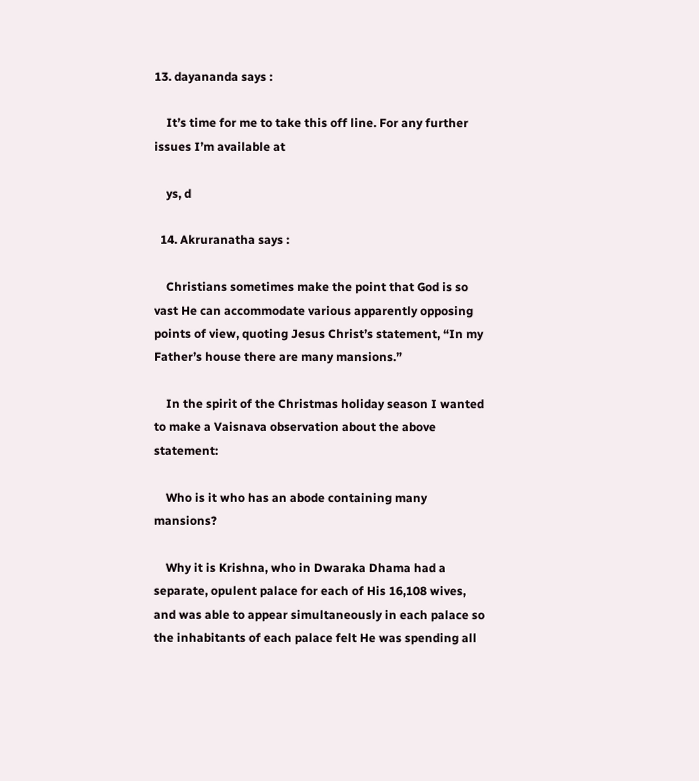13. dayananda says :

    It’s time for me to take this off line. For any further issues I’m available at

    ys, d

  14. Akruranatha says :

    Christians sometimes make the point that God is so vast He can accommodate various apparently opposing points of view, quoting Jesus Christ’s statement, “In my Father’s house there are many mansions.”

    In the spirit of the Christmas holiday season I wanted to make a Vaisnava observation about the above statement:

    Who is it who has an abode containing many mansions?

    Why it is Krishna, who in Dwaraka Dhama had a separate, opulent palace for each of His 16,108 wives, and was able to appear simultaneously in each palace so the inhabitants of each palace felt He was spending all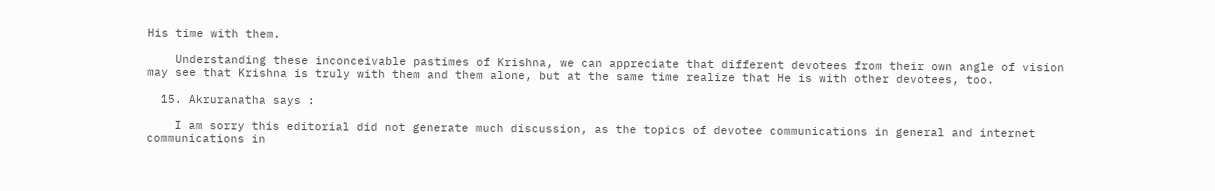His time with them.

    Understanding these inconceivable pastimes of Krishna, we can appreciate that different devotees from their own angle of vision may see that Krishna is truly with them and them alone, but at the same time realize that He is with other devotees, too.

  15. Akruranatha says :

    I am sorry this editorial did not generate much discussion, as the topics of devotee communications in general and internet communications in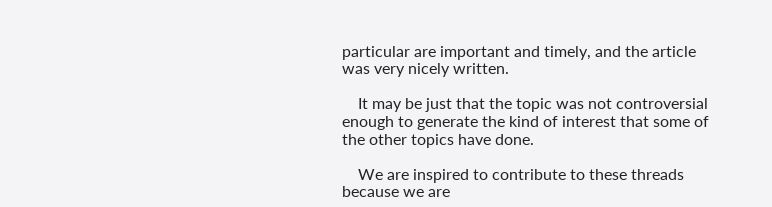particular are important and timely, and the article was very nicely written.

    It may be just that the topic was not controversial enough to generate the kind of interest that some of the other topics have done.

    We are inspired to contribute to these threads because we are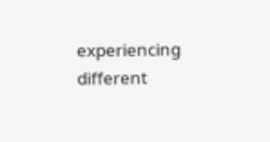experiencing different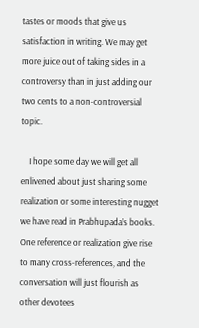tastes or moods that give us satisfaction in writing. We may get more juice out of taking sides in a controversy than in just adding our two cents to a non-controversial topic.

    I hope some day we will get all enlivened about just sharing some realization or some interesting nugget we have read in Prabhupada’s books. One reference or realization give rise to many cross-references, and the conversation will just flourish as other devotees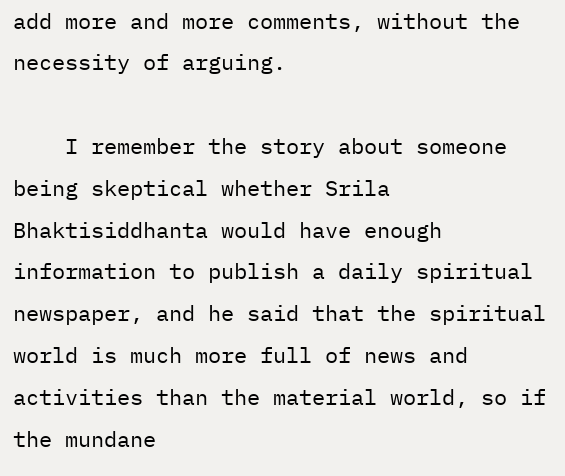add more and more comments, without the necessity of arguing.

    I remember the story about someone being skeptical whether Srila Bhaktisiddhanta would have enough information to publish a daily spiritual newspaper, and he said that the spiritual world is much more full of news and activities than the material world, so if the mundane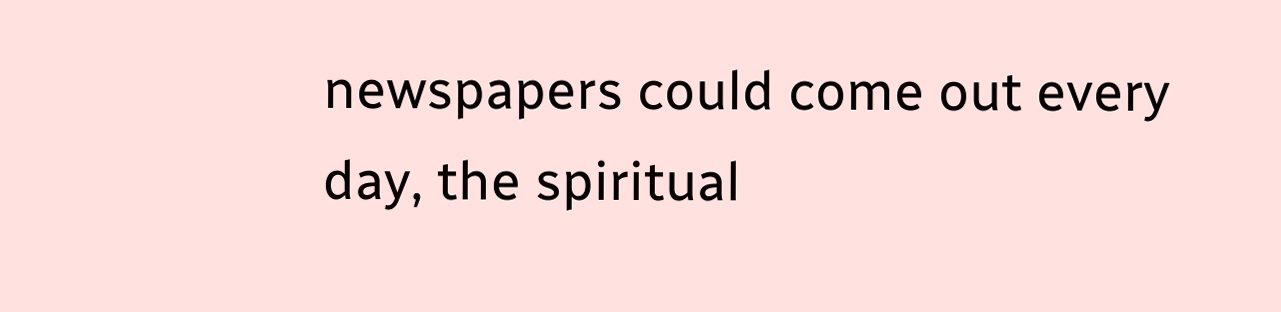newspapers could come out every day, the spiritual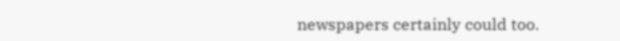newspapers certainly could too.